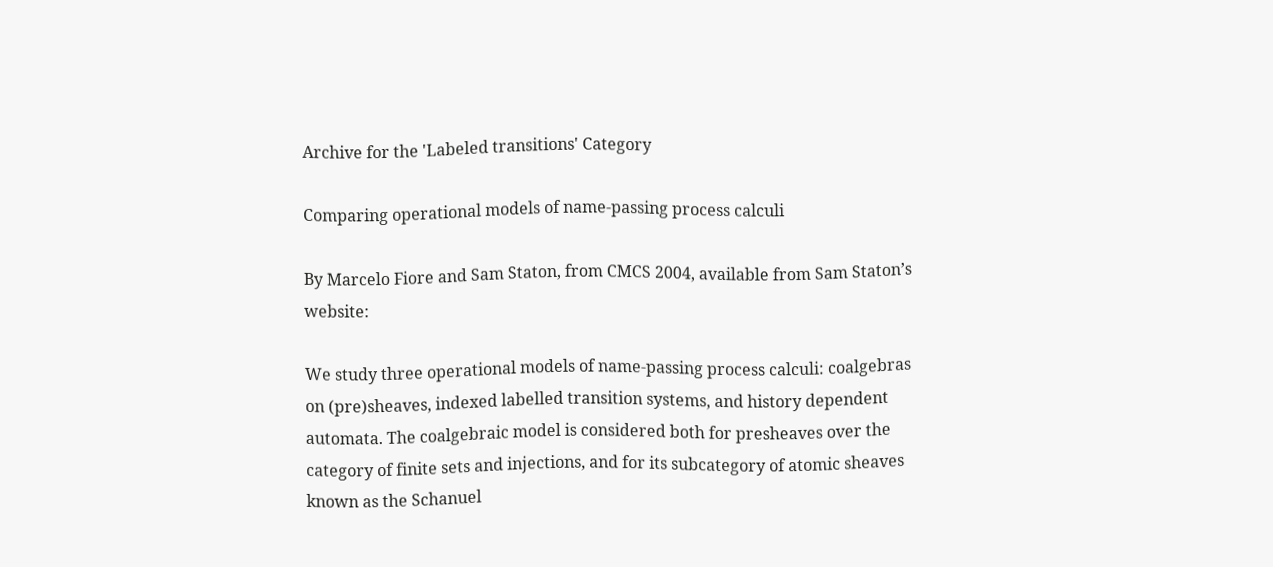Archive for the 'Labeled transitions' Category

Comparing operational models of name-passing process calculi

By Marcelo Fiore and Sam Staton, from CMCS 2004, available from Sam Staton’s website:

We study three operational models of name-passing process calculi: coalgebras on (pre)sheaves, indexed labelled transition systems, and history dependent automata. The coalgebraic model is considered both for presheaves over the category of finite sets and injections, and for its subcategory of atomic sheaves known as the Schanuel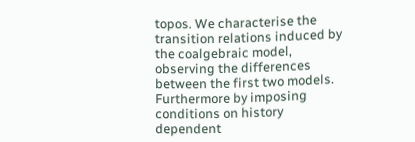topos. We characterise the transition relations induced by the coalgebraic model, observing the differences between the first two models. Furthermore by imposing conditions on history dependent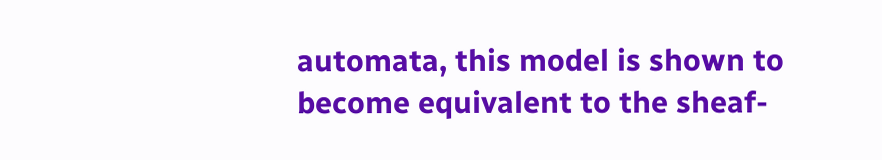automata, this model is shown to become equivalent to the sheaf-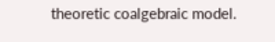theoretic coalgebraic model.